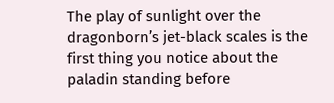The play of sunlight over the dragonborn’s jet-black scales is the first thing you notice about the paladin standing before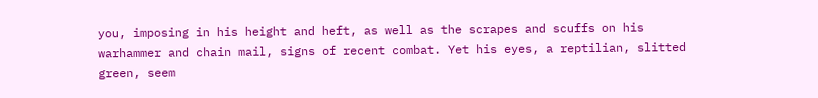you, imposing in his height and heft, as well as the scrapes and scuffs on his warhammer and chain mail, signs of recent combat. Yet his eyes, a reptilian, slitted green, seem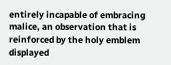entirely incapable of embracing malice, an observation that is reinforced by the holy emblem displayed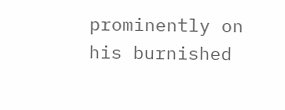prominently on his burnished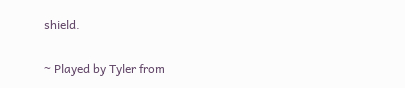shield.

~ Played by Tyler from